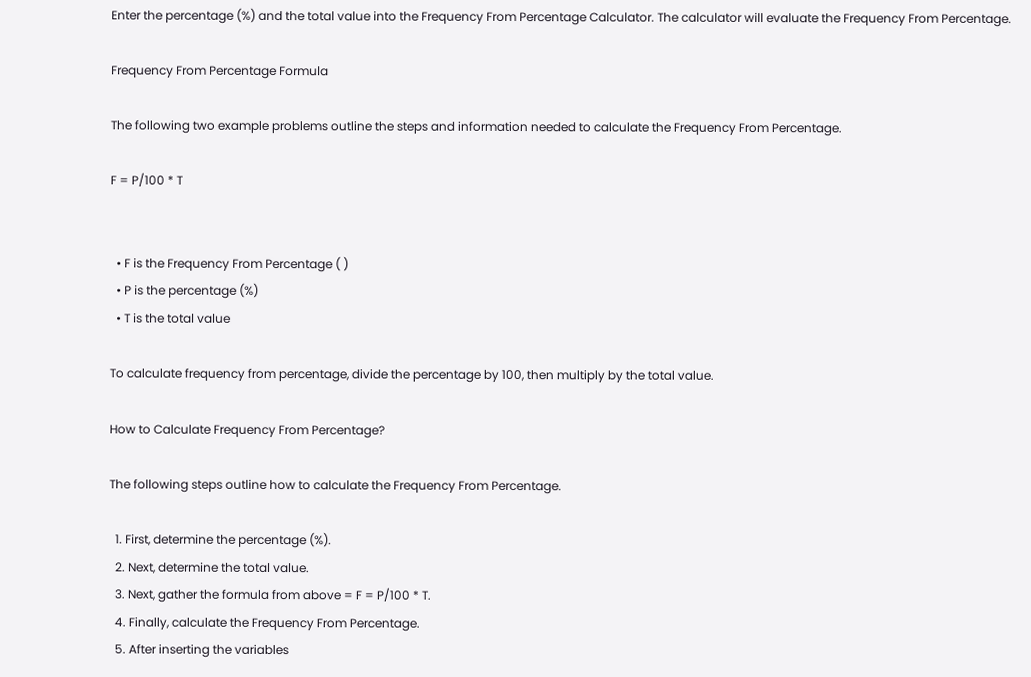Enter the percentage (%) and the total value into the Frequency From Percentage Calculator. The calculator will evaluate the Frequency From Percentage.

Frequency From Percentage Formula

The following two example problems outline the steps and information needed to calculate the Frequency From Percentage.

F = P/100 * T


  • F is the Frequency From Percentage ( )
  • P is the percentage (%)
  • T is the total value

To calculate frequency from percentage, divide the percentage by 100, then multiply by the total value.

How to Calculate Frequency From Percentage?

The following steps outline how to calculate the Frequency From Percentage.

  1. First, determine the percentage (%).
  2. Next, determine the total value.
  3. Next, gather the formula from above = F = P/100 * T.
  4. Finally, calculate the Frequency From Percentage.
  5. After inserting the variables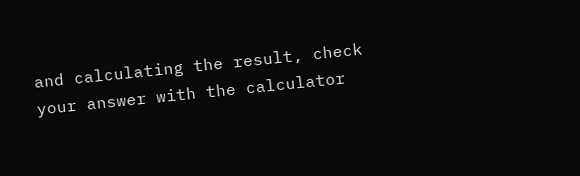and calculating the result, check your answer with the calculator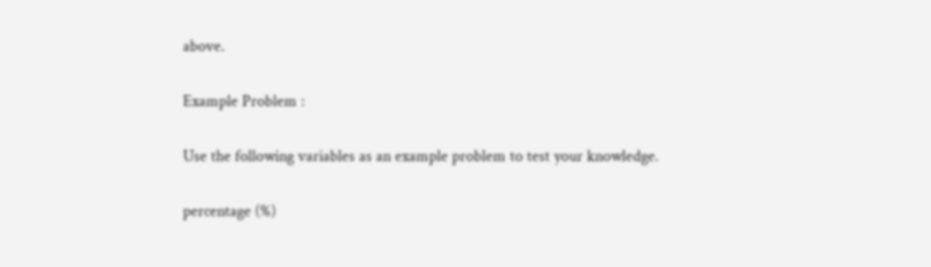above.

Example Problem :

Use the following variables as an example problem to test your knowledge.

percentage (%)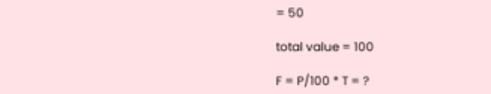= 50

total value = 100

F = P/100 * T = ?